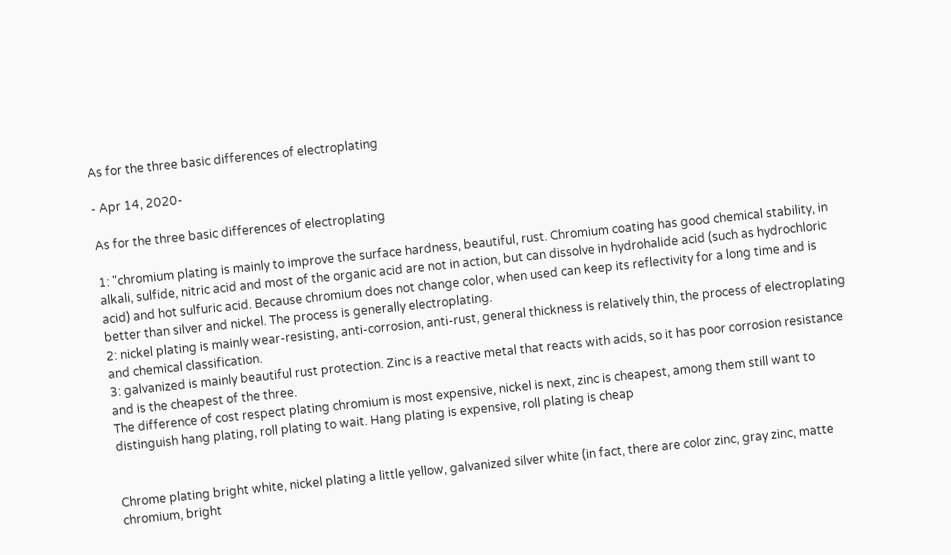As for the three basic differences of electroplating

- Apr 14, 2020-

As for the three basic differences of electroplating

1: "chromium plating is mainly to improve the surface hardness, beautiful, rust. Chromium coating has good chemical stability, in alkali, sulfide, nitric acid and most of the organic acid are not in action, but can dissolve in hydrohalide acid (such as hydrochloric acid) and hot sulfuric acid. Because chromium does not change color, when used can keep its reflectivity for a long time and is better than silver and nickel. The process is generally electroplating.
2: nickel plating is mainly wear-resisting, anti-corrosion, anti-rust, general thickness is relatively thin, the process of electroplating and chemical classification.
3: galvanized is mainly beautiful rust protection. Zinc is a reactive metal that reacts with acids, so it has poor corrosion resistance and is the cheapest of the three.
The difference of cost respect plating chromium is most expensive, nickel is next, zinc is cheapest, among them still want to distinguish hang plating, roll plating to wait. Hang plating is expensive, roll plating is cheap


Chrome plating bright white, nickel plating a little yellow, galvanized silver white (in fact, there are color zinc, gray zinc, matte chromium, bright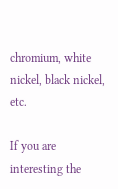chromium, white nickel, black nickel, etc.

If you are interesting the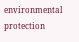environmental protection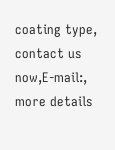coating type, contact us now,E-mail:, more details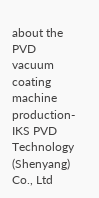about the PVD vacuum coating machine production-IKS PVD Technology (Shenyang) Co., Ltd